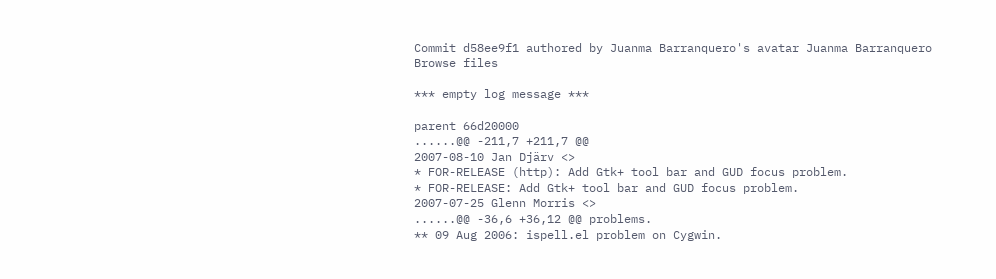Commit d58ee9f1 authored by Juanma Barranquero's avatar Juanma Barranquero
Browse files

*** empty log message ***

parent 66d20000
......@@ -211,7 +211,7 @@
2007-08-10 Jan Djärv <>
* FOR-RELEASE (http): Add Gtk+ tool bar and GUD focus problem.
* FOR-RELEASE: Add Gtk+ tool bar and GUD focus problem.
2007-07-25 Glenn Morris <>
......@@ -36,6 +36,12 @@ problems.
** 09 Aug 2006: ispell.el problem on Cygwin.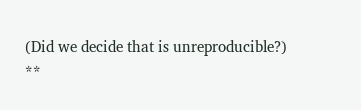(Did we decide that is unreproducible?)
**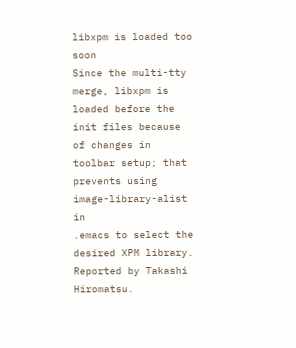libxpm is loaded too soon
Since the multi-tty merge, libxpm is loaded before the init files because
of changes in toolbar setup; that prevents using image-library-alist in
.emacs to select the desired XPM library. Reported by Takashi Hiromatsu.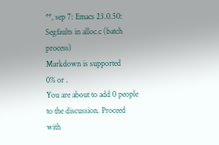**, sep 7: Emacs 23.0.50: Segfaults in alloc.c (batch process)
Markdown is supported
0% or .
You are about to add 0 people to the discussion. Proceed with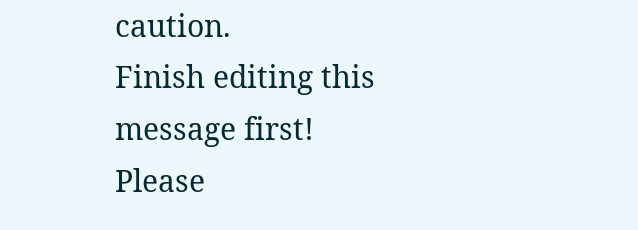caution.
Finish editing this message first!
Please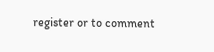register or to comment